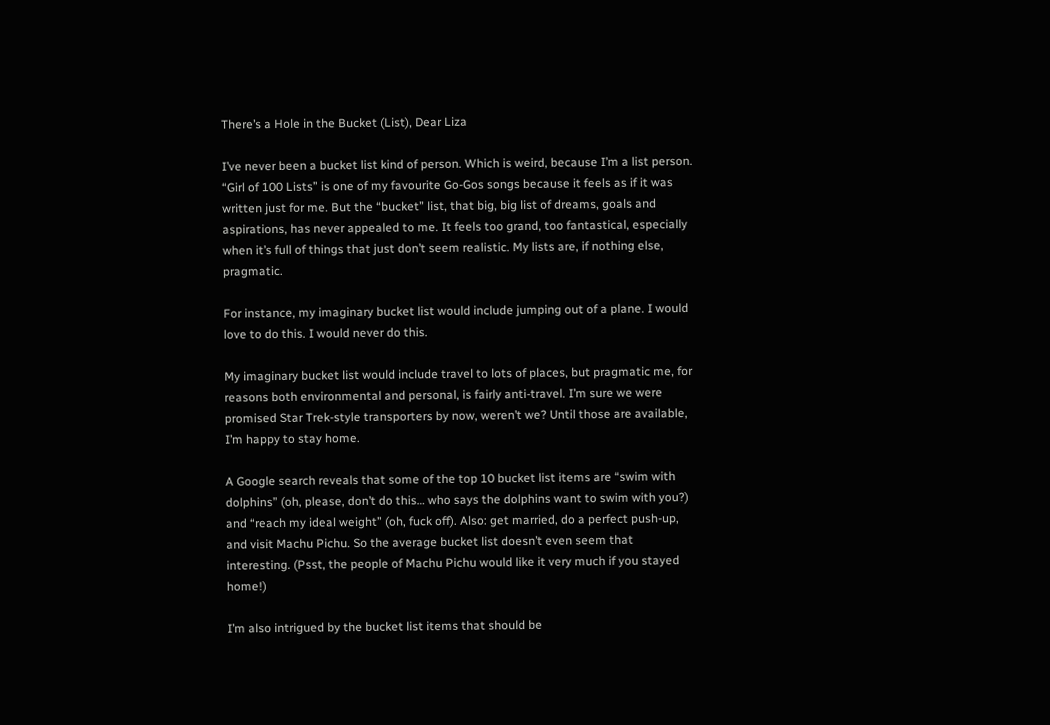There’s a Hole in the Bucket (List), Dear Liza

I’ve never been a bucket list kind of person. Which is weird, because I’m a list person. “Girl of 100 Lists” is one of my favourite Go-Gos songs because it feels as if it was written just for me. But the “bucket” list, that big, big list of dreams, goals and aspirations, has never appealed to me. It feels too grand, too fantastical, especially when it’s full of things that just don’t seem realistic. My lists are, if nothing else, pragmatic.

For instance, my imaginary bucket list would include jumping out of a plane. I would love to do this. I would never do this.

My imaginary bucket list would include travel to lots of places, but pragmatic me, for reasons both environmental and personal, is fairly anti-travel. I’m sure we were promised Star Trek-style transporters by now, weren’t we? Until those are available, I’m happy to stay home.

A Google search reveals that some of the top 10 bucket list items are “swim with dolphins” (oh, please, don’t do this… who says the dolphins want to swim with you?) and “reach my ideal weight” (oh, fuck off). Also: get married, do a perfect push-up, and visit Machu Pichu. So the average bucket list doesn’t even seem that interesting. (Psst, the people of Machu Pichu would like it very much if you stayed home!)

I’m also intrigued by the bucket list items that should be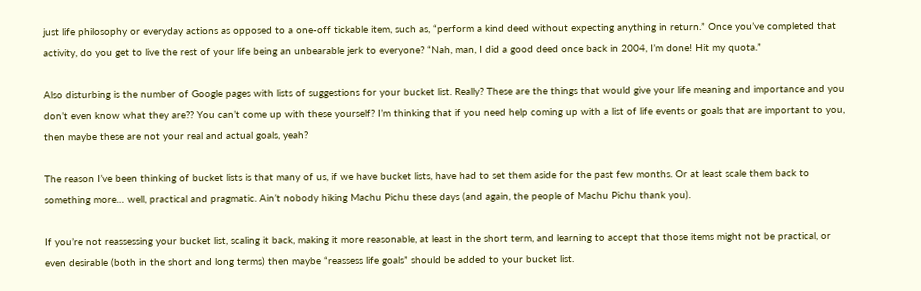just life philosophy or everyday actions as opposed to a one-off tickable item, such as, “perform a kind deed without expecting anything in return.” Once you’ve completed that activity, do you get to live the rest of your life being an unbearable jerk to everyone? “Nah, man, I did a good deed once back in 2004, I’m done! Hit my quota.”

Also disturbing is the number of Google pages with lists of suggestions for your bucket list. Really? These are the things that would give your life meaning and importance and you don’t even know what they are?? You can’t come up with these yourself? I’m thinking that if you need help coming up with a list of life events or goals that are important to you, then maybe these are not your real and actual goals, yeah?

The reason I’ve been thinking of bucket lists is that many of us, if we have bucket lists, have had to set them aside for the past few months. Or at least scale them back to something more… well, practical and pragmatic. Ain’t nobody hiking Machu Pichu these days (and again, the people of Machu Pichu thank you).

If you’re not reassessing your bucket list, scaling it back, making it more reasonable, at least in the short term, and learning to accept that those items might not be practical, or even desirable (both in the short and long terms) then maybe “reassess life goals” should be added to your bucket list.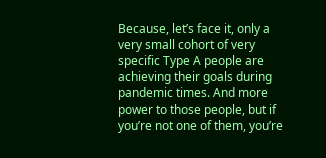Because, let’s face it, only a very small cohort of very specific Type A people are achieving their goals during pandemic times. And more power to those people, but if you’re not one of them, you’re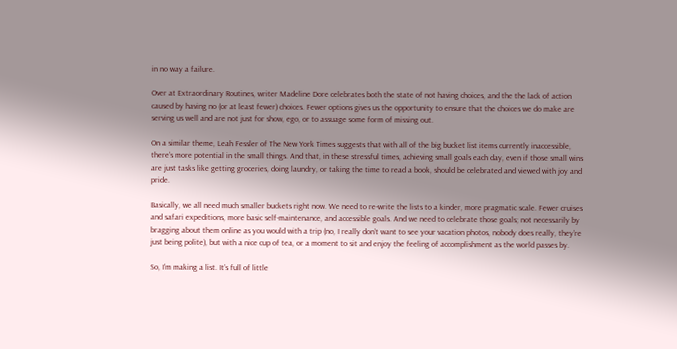in no way a failure.

Over at Extraordinary Routines, writer Madeline Dore celebrates both the state of not having choices, and the the lack of action caused by having no (or at least fewer) choices. Fewer options gives us the opportunity to ensure that the choices we do make are serving us well and are not just for show, ego, or to assuage some form of missing out.

On a similar theme, Leah Fessler of The New York Times suggests that with all of the big bucket list items currently inaccessible, there’s more potential in the small things. And that, in these stressful times, achieving small goals each day, even if those small wins are just tasks like getting groceries, doing laundry, or taking the time to read a book, should be celebrated and viewed with joy and pride.

Basically, we all need much smaller buckets right now. We need to re-write the lists to a kinder, more pragmatic scale. Fewer cruises and safari expeditions, more basic self-maintenance, and accessible goals. And we need to celebrate those goals; not necessarily by bragging about them online as you would with a trip (no, I really don’t want to see your vacation photos, nobody does really, they’re just being polite), but with a nice cup of tea, or a moment to sit and enjoy the feeling of accomplishment as the world passes by.

So, I’m making a list. It’s full of little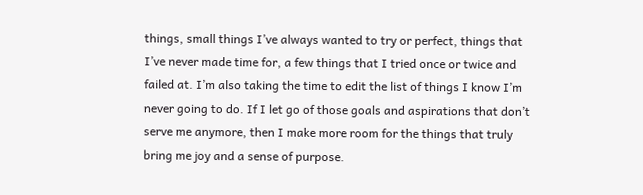things, small things I’ve always wanted to try or perfect, things that I’ve never made time for, a few things that I tried once or twice and failed at. I’m also taking the time to edit the list of things I know I’m never going to do. If I let go of those goals and aspirations that don’t serve me anymore, then I make more room for the things that truly bring me joy and a sense of purpose.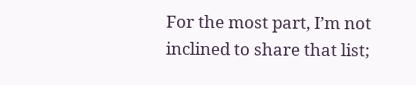For the most part, I’m not inclined to share that list;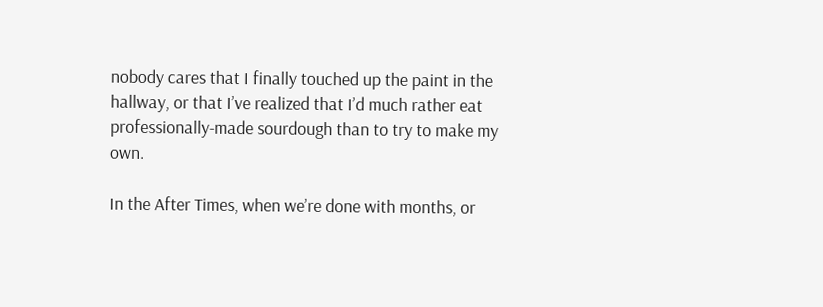nobody cares that I finally touched up the paint in the hallway, or that I’ve realized that I’d much rather eat professionally-made sourdough than to try to make my own.

In the After Times, when we’re done with months, or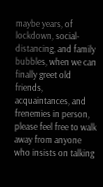maybe years, of lockdown, social-distancing, and family bubbles, when we can finally greet old friends, acquaintances, and frenemies in person, please feel free to walk away from anyone who insists on talking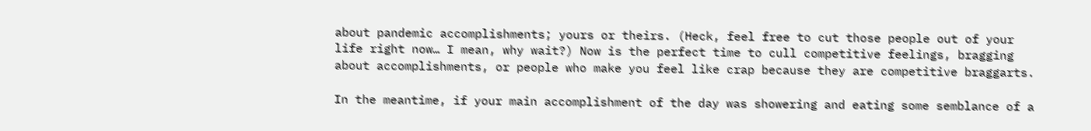about pandemic accomplishments; yours or theirs. (Heck, feel free to cut those people out of your life right now… I mean, why wait?) Now is the perfect time to cull competitive feelings, bragging about accomplishments, or people who make you feel like crap because they are competitive braggarts.

In the meantime, if your main accomplishment of the day was showering and eating some semblance of a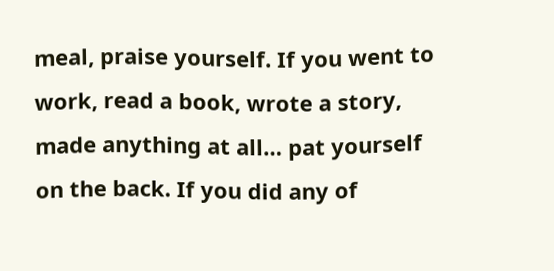meal, praise yourself. If you went to work, read a book, wrote a story, made anything at all… pat yourself on the back. If you did any of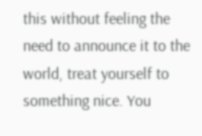this without feeling the need to announce it to the world, treat yourself to something nice. You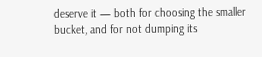deserve it — both for choosing the smaller bucket, and for not dumping its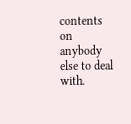contents on anybody else to deal with.